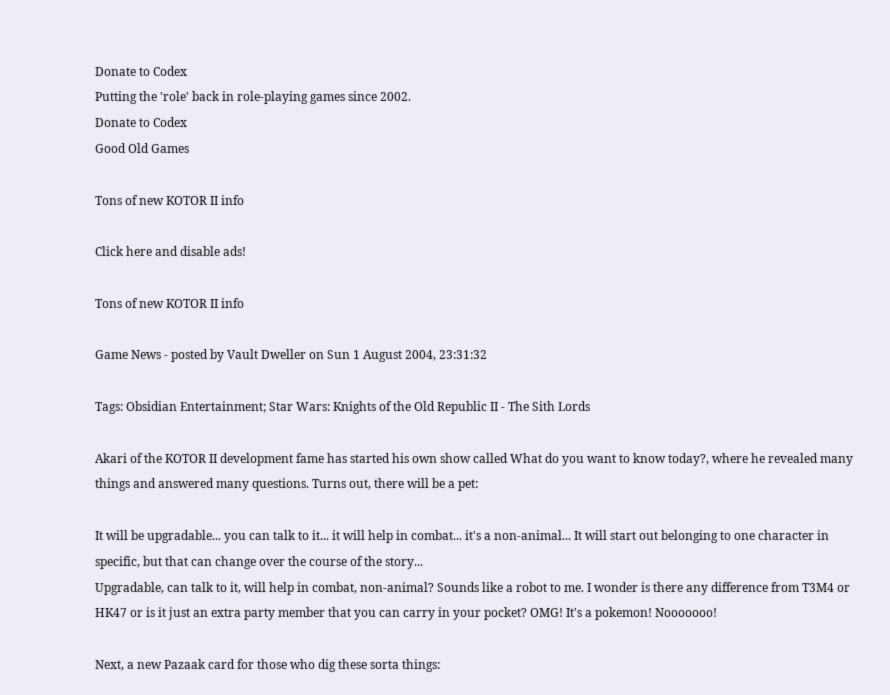Donate to Codex
Putting the 'role' back in role-playing games since 2002.
Donate to Codex
Good Old Games

Tons of new KOTOR II info

Click here and disable ads!

Tons of new KOTOR II info

Game News - posted by Vault Dweller on Sun 1 August 2004, 23:31:32

Tags: Obsidian Entertainment; Star Wars: Knights of the Old Republic II - The Sith Lords

Akari of the KOTOR II development fame has started his own show called What do you want to know today?, where he revealed many things and answered many questions. Turns out, there will be a pet:

It will be upgradable... you can talk to it... it will help in combat... it's a non-animal... It will start out belonging to one character in specific, but that can change over the course of the story...
Upgradable, can talk to it, will help in combat, non-animal? Sounds like a robot to me. I wonder is there any difference from T3M4 or HK47 or is it just an extra party member that you can carry in your pocket? OMG! It's a pokemon! Nooooooo!

Next, a new Pazaak card for those who dig these sorta things: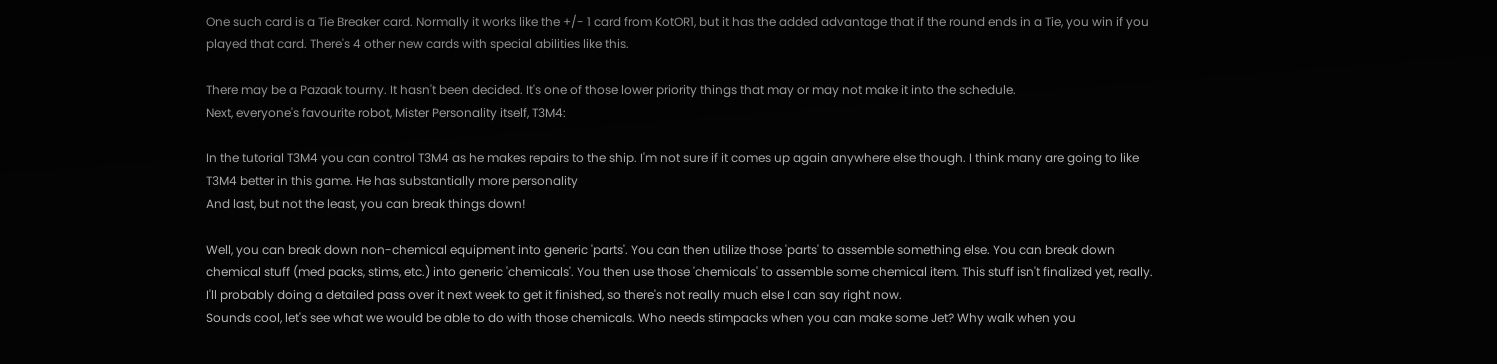One such card is a Tie Breaker card. Normally it works like the +/- 1 card from KotOR1, but it has the added advantage that if the round ends in a Tie, you win if you played that card. There's 4 other new cards with special abilities like this.

There may be a Pazaak tourny. It hasn't been decided. It's one of those lower priority things that may or may not make it into the schedule.
Next, everyone's favourite robot, Mister Personality itself, T3M4:

In the tutorial T3M4 you can control T3M4 as he makes repairs to the ship. I'm not sure if it comes up again anywhere else though. I think many are going to like T3M4 better in this game. He has substantially more personality
And last, but not the least, you can break things down!

Well, you can break down non-chemical equipment into generic 'parts'. You can then utilize those 'parts' to assemble something else. You can break down chemical stuff (med packs, stims, etc.) into generic 'chemicals'. You then use those 'chemicals' to assemble some chemical item. This stuff isn't finalized yet, really. I'll probably doing a detailed pass over it next week to get it finished, so there's not really much else I can say right now.
Sounds cool, let's see what we would be able to do with those chemicals. Who needs stimpacks when you can make some Jet? Why walk when you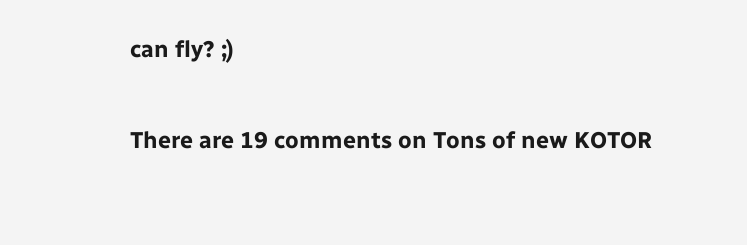can fly? ;)

There are 19 comments on Tons of new KOTOR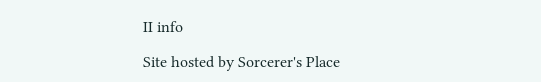II info

Site hosted by Sorcerer's Place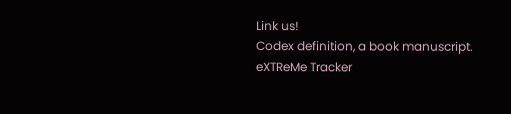Link us!
Codex definition, a book manuscript.
eXTReMe Tracker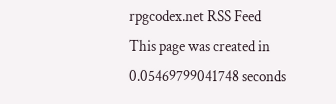rpgcodex.net RSS Feed
This page was created in 0.05469799041748 seconds